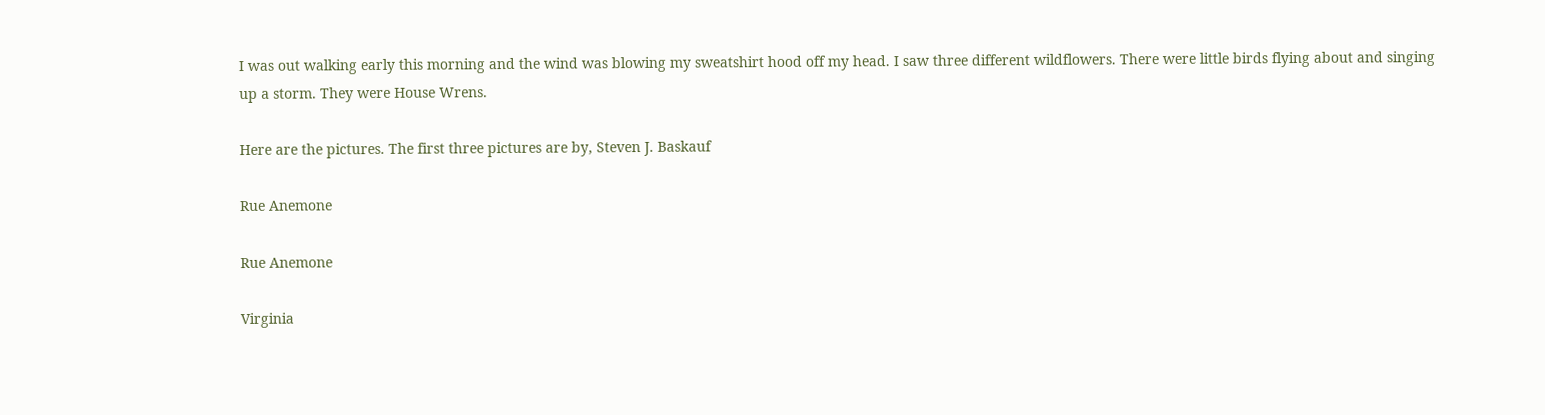I was out walking early this morning and the wind was blowing my sweatshirt hood off my head. I saw three different wildflowers. There were little birds flying about and singing up a storm. They were House Wrens.

Here are the pictures. The first three pictures are by, Steven J. Baskauf

Rue Anemone

Rue Anemone

Virginia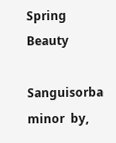Spring Beauty

Sanguisorba minor  by,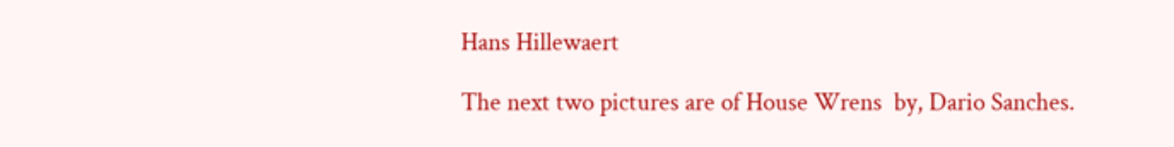Hans Hillewaert

The next two pictures are of House Wrens  by, Dario Sanches.